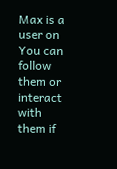Max is a user on You can follow them or interact with them if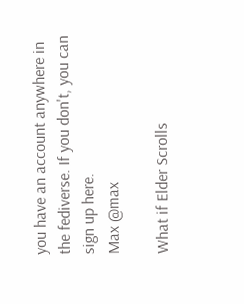you have an account anywhere in the fediverse. If you don't, you can sign up here.
Max @max

What if Elder Scrolls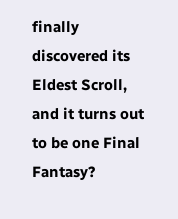finally discovered its Eldest Scroll, and it turns out to be one Final Fantasy?